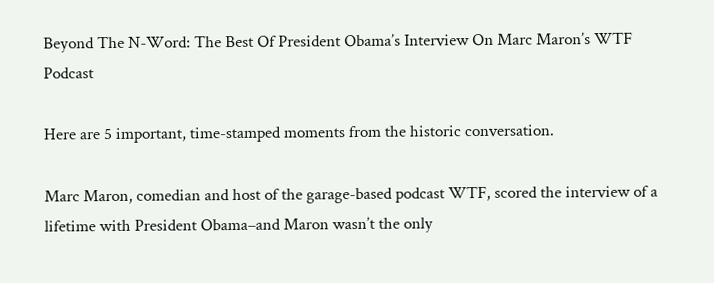Beyond The N-Word: The Best Of President Obama’s Interview On Marc Maron’s WTF Podcast

Here are 5 important, time-stamped moments from the historic conversation.

Marc Maron, comedian and host of the garage-based podcast WTF, scored the interview of a lifetime with President Obama–and Maron wasn’t the only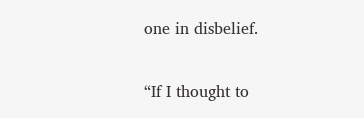one in disbelief.


“If I thought to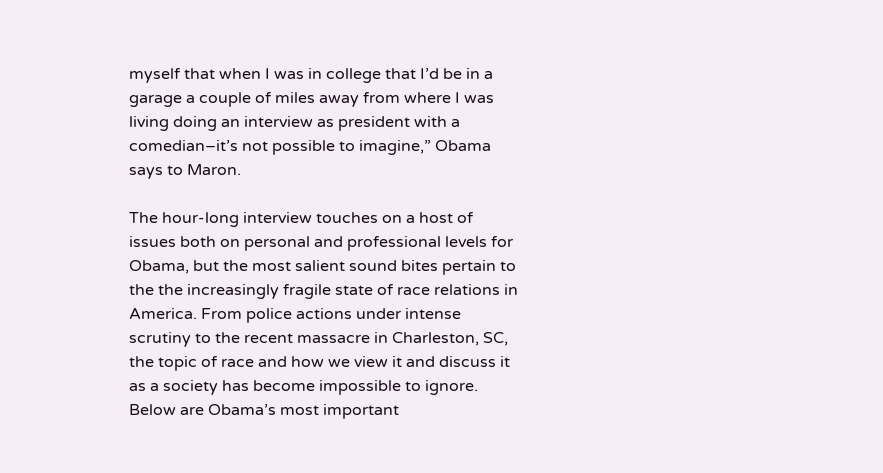myself that when I was in college that I’d be in a garage a couple of miles away from where I was living doing an interview as president with a comedian–it’s not possible to imagine,” Obama says to Maron.

The hour-long interview touches on a host of issues both on personal and professional levels for Obama, but the most salient sound bites pertain to the the increasingly fragile state of race relations in America. From police actions under intense scrutiny to the recent massacre in Charleston, SC, the topic of race and how we view it and discuss it as a society has become impossible to ignore. Below are Obama’s most important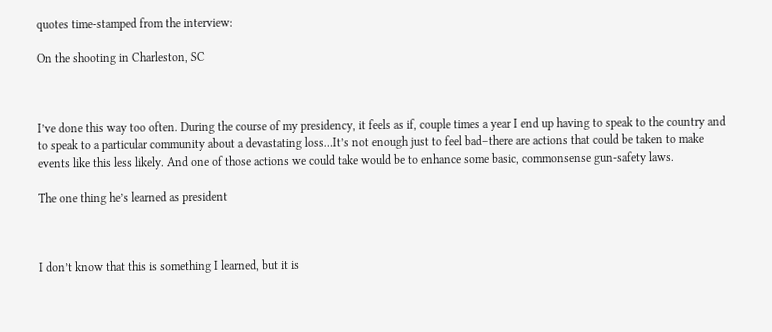quotes time-stamped from the interview:

On the shooting in Charleston, SC



I’ve done this way too often. During the course of my presidency, it feels as if, couple times a year I end up having to speak to the country and to speak to a particular community about a devastating loss…It’s not enough just to feel bad–there are actions that could be taken to make events like this less likely. And one of those actions we could take would be to enhance some basic, commonsense gun-safety laws.

The one thing he’s learned as president



I don’t know that this is something I learned, but it is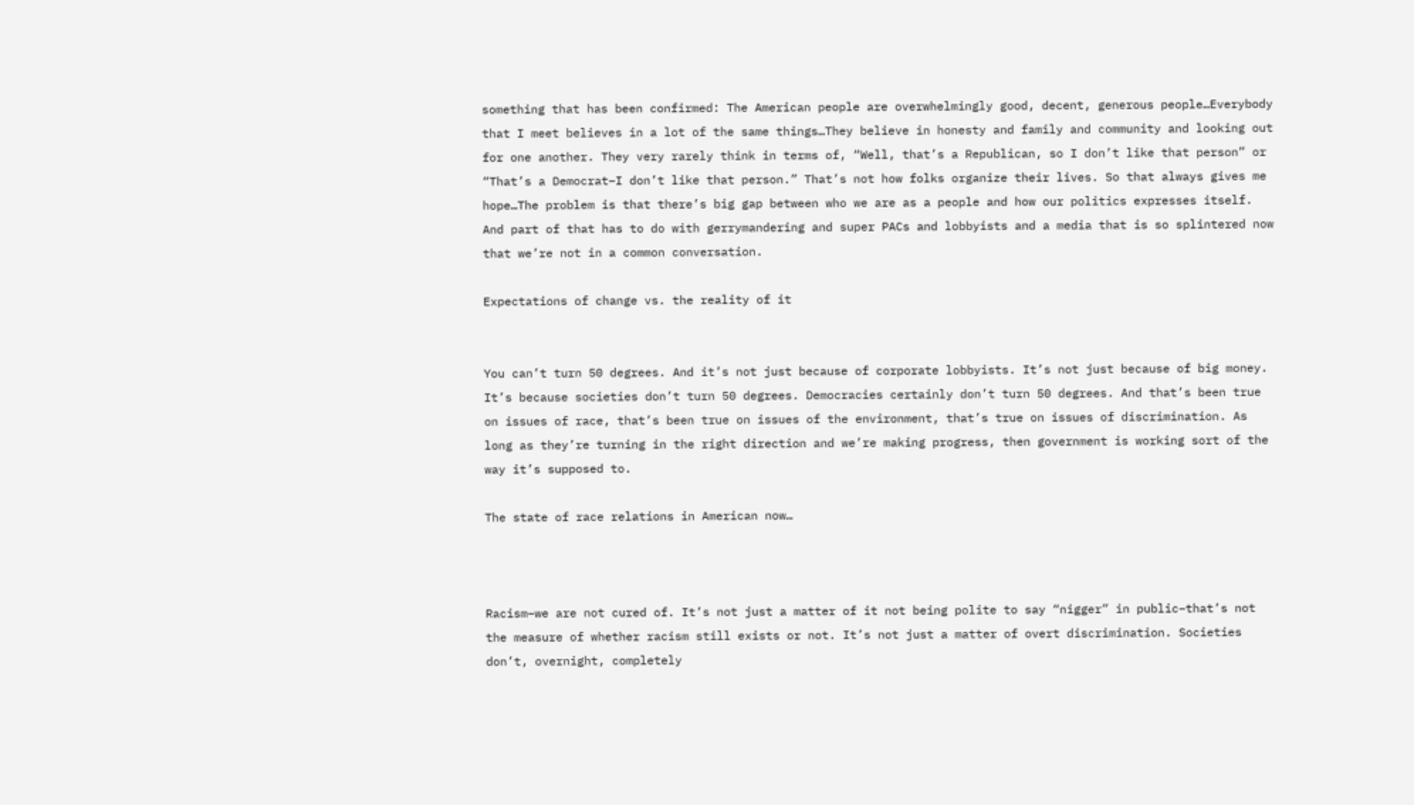something that has been confirmed: The American people are overwhelmingly good, decent, generous people…Everybody that I meet believes in a lot of the same things…They believe in honesty and family and community and looking out for one another. They very rarely think in terms of, “Well, that’s a Republican, so I don’t like that person” or “That’s a Democrat–I don’t like that person.” That’s not how folks organize their lives. So that always gives me hope…The problem is that there’s big gap between who we are as a people and how our politics expresses itself. And part of that has to do with gerrymandering and super PACs and lobbyists and a media that is so splintered now that we’re not in a common conversation.

Expectations of change vs. the reality of it


You can’t turn 50 degrees. And it’s not just because of corporate lobbyists. It’s not just because of big money. It’s because societies don’t turn 50 degrees. Democracies certainly don’t turn 50 degrees. And that’s been true on issues of race, that’s been true on issues of the environment, that’s true on issues of discrimination. As long as they’re turning in the right direction and we’re making progress, then government is working sort of the way it’s supposed to.

The state of race relations in American now…



Racism–we are not cured of. It’s not just a matter of it not being polite to say “nigger” in public–that’s not the measure of whether racism still exists or not. It’s not just a matter of overt discrimination. Societies don’t, overnight, completely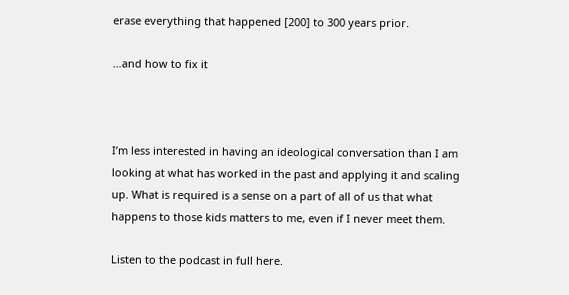erase everything that happened [200] to 300 years prior.

…and how to fix it



I’m less interested in having an ideological conversation than I am looking at what has worked in the past and applying it and scaling up. What is required is a sense on a part of all of us that what happens to those kids matters to me, even if I never meet them.

Listen to the podcast in full here.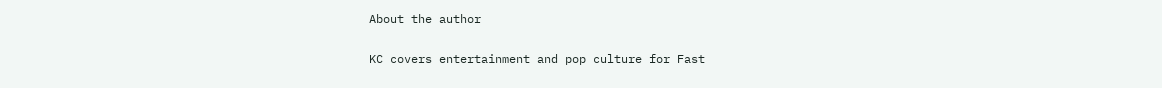About the author

KC covers entertainment and pop culture for Fast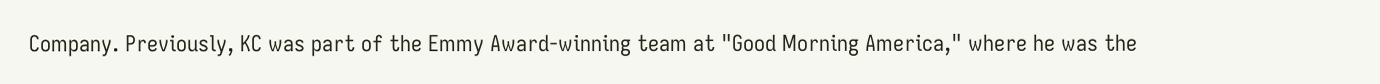Company. Previously, KC was part of the Emmy Award-winning team at "Good Morning America," where he was the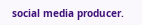social media producer.